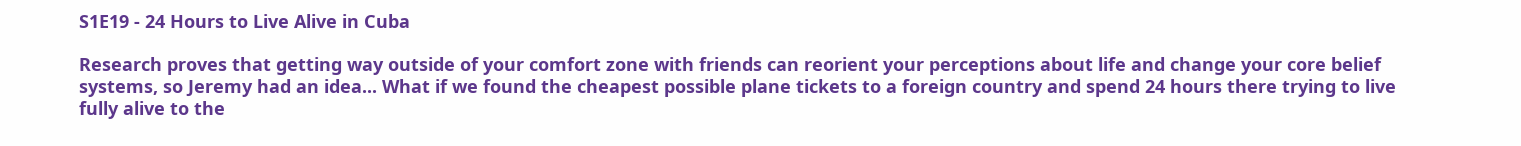S1E19 - 24 Hours to Live Alive in Cuba

Research proves that getting way outside of your comfort zone with friends can reorient your perceptions about life and change your core belief systems, so Jeremy had an idea... What if we found the cheapest possible plane tickets to a foreign country and spend 24 hours there trying to live fully alive to the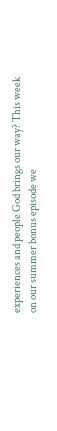experiences and people God brings our way? This week on our summer bonus episode we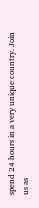spend 24 hours in a very unique country. Join us as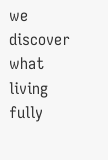we discover what living fully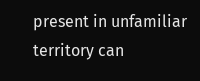present in unfamiliar territory can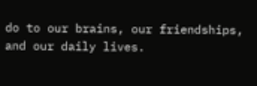do to our brains, our friendships, and our daily lives.